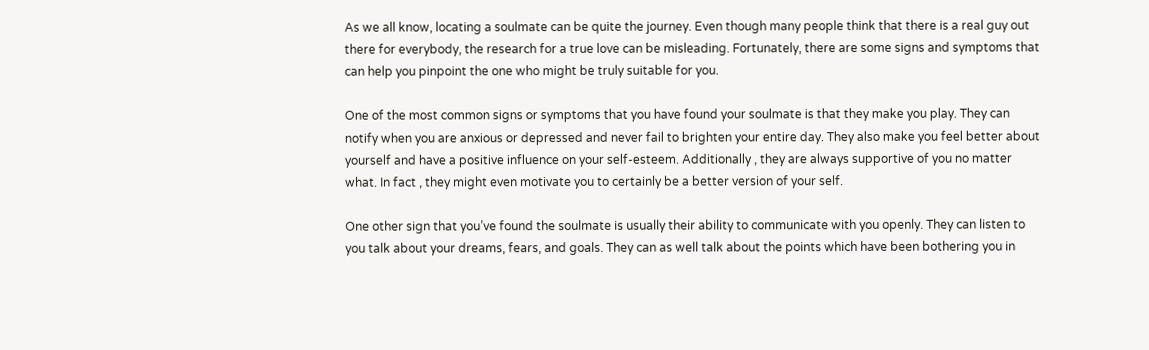As we all know, locating a soulmate can be quite the journey. Even though many people think that there is a real guy out there for everybody, the research for a true love can be misleading. Fortunately, there are some signs and symptoms that can help you pinpoint the one who might be truly suitable for you.

One of the most common signs or symptoms that you have found your soulmate is that they make you play. They can notify when you are anxious or depressed and never fail to brighten your entire day. They also make you feel better about yourself and have a positive influence on your self-esteem. Additionally , they are always supportive of you no matter what. In fact , they might even motivate you to certainly be a better version of your self.

One other sign that you’ve found the soulmate is usually their ability to communicate with you openly. They can listen to you talk about your dreams, fears, and goals. They can as well talk about the points which have been bothering you in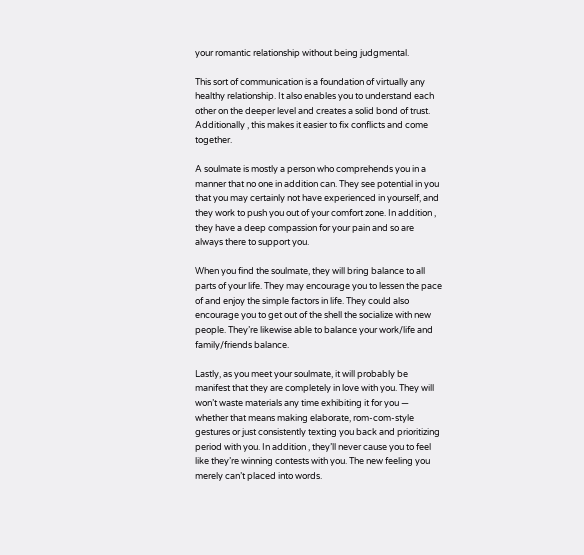your romantic relationship without being judgmental.

This sort of communication is a foundation of virtually any healthy relationship. It also enables you to understand each other on the deeper level and creates a solid bond of trust. Additionally , this makes it easier to fix conflicts and come together.

A soulmate is mostly a person who comprehends you in a manner that no one in addition can. They see potential in you that you may certainly not have experienced in yourself, and they work to push you out of your comfort zone. In addition , they have a deep compassion for your pain and so are always there to support you.

When you find the soulmate, they will bring balance to all parts of your life. They may encourage you to lessen the pace of and enjoy the simple factors in life. They could also encourage you to get out of the shell the socialize with new people. They’re likewise able to balance your work/life and family/friends balance.

Lastly, as you meet your soulmate, it will probably be manifest that they are completely in love with you. They will won’t waste materials any time exhibiting it for you — whether that means making elaborate, rom-com-style gestures or just consistently texting you back and prioritizing period with you. In addition , they’ll never cause you to feel like they’re winning contests with you. The new feeling you merely can’t placed into words.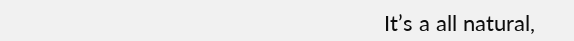It’s a all natural,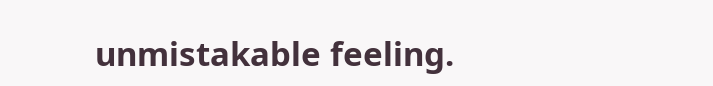unmistakable feeling.